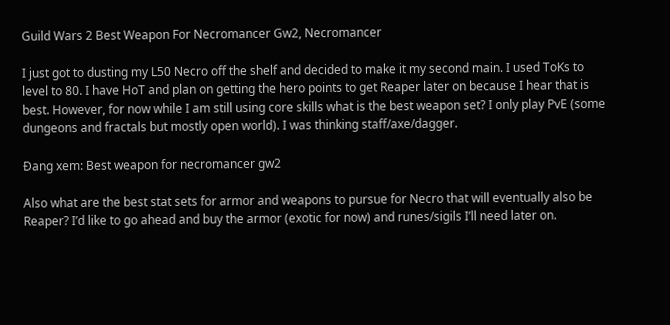Guild Wars 2 Best Weapon For Necromancer Gw2, Necromancer

I just got to dusting my L50 Necro off the shelf and decided to make it my second main. I used ToKs to level to 80. I have HoT and plan on getting the hero points to get Reaper later on because I hear that is best. However, for now while I am still using core skills what is the best weapon set? I only play PvE (some dungeons and fractals but mostly open world). I was thinking staff/axe/dagger.

Đang xem: Best weapon for necromancer gw2

Also what are the best stat sets for armor and weapons to pursue for Necro that will eventually also be Reaper? I’d like to go ahead and buy the armor (exotic for now) and runes/sigils I’ll need later on.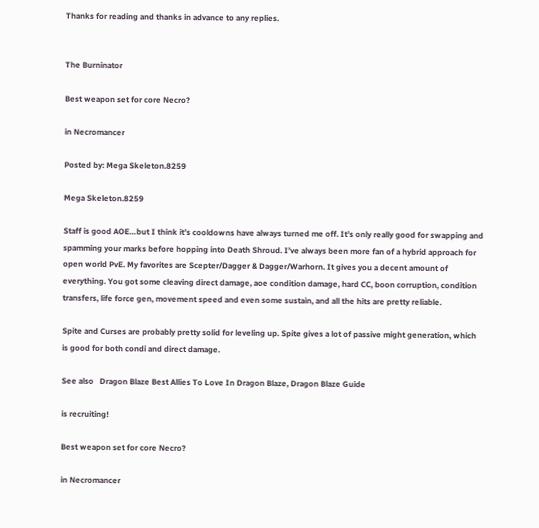Thanks for reading and thanks in advance to any replies.


The Burninator

Best weapon set for core Necro?

in Necromancer

Posted by: Mega Skeleton.8259

Mega Skeleton.8259

Staff is good AOE…but I think it’s cooldowns have always turned me off. It’s only really good for swapping and spamming your marks before hopping into Death Shroud. I’ve always been more fan of a hybrid approach for open world PvE. My favorites are Scepter/Dagger & Dagger/Warhorn. It gives you a decent amount of everything. You got some cleaving direct damage, aoe condition damage, hard CC, boon corruption, condition transfers, life force gen, movement speed and even some sustain, and all the hits are pretty reliable.

Spite and Curses are probably pretty solid for leveling up. Spite gives a lot of passive might generation, which is good for both condi and direct damage.

See also   Dragon Blaze Best Allies To Love In Dragon Blaze, Dragon Blaze Guide

is recruiting!

Best weapon set for core Necro?

in Necromancer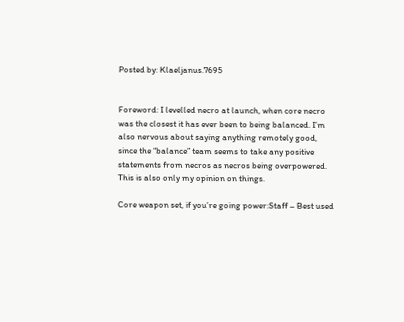Posted by: Klaeljanus.7695


Foreword: I levelled necro at launch, when core necro was the closest it has ever been to being balanced. I’m also nervous about saying anything remotely good, since the “balance” team seems to take any positive statements from necros as necros being overpowered. This is also only my opinion on things.

Core weapon set, if you’re going power:Staff – Best used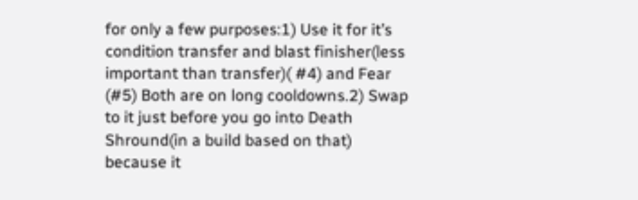for only a few purposes:1) Use it for it’s condition transfer and blast finisher(less important than transfer)( #4) and Fear (#5) Both are on long cooldowns.2) Swap to it just before you go into Death Shround(in a build based on that) because it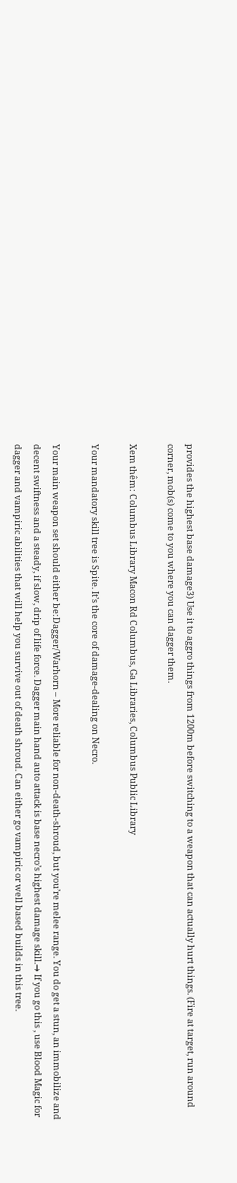provides the highest base damage3) Use it to aggro things from 1200m before switching to a weapon that can actually hurt things. (Fire at target, run around corner, mob(s) come to you where you can dagger them.

Xem thêm: Columbus Library Macon Rd Columbus, Ga Libraries, Columbus Public Library

Your mandatory skill tree is Spite. It’s the core of damage-dealing on Necro.

Your main weapon set should either be:Dagger/Warhorn – More reliable for non-death-shroud, but you’re melee range. You do get a stun, an immobilize and decent swiftness and a steady, if slow, drip of life force. Dagger main hand auto attack is base necro’s highest damage skill.→ If you go this , use Blood Magic for dagger and vampiric abilities that will help you survive out of death shroud. Can either go vampiric or well based builds in this tree.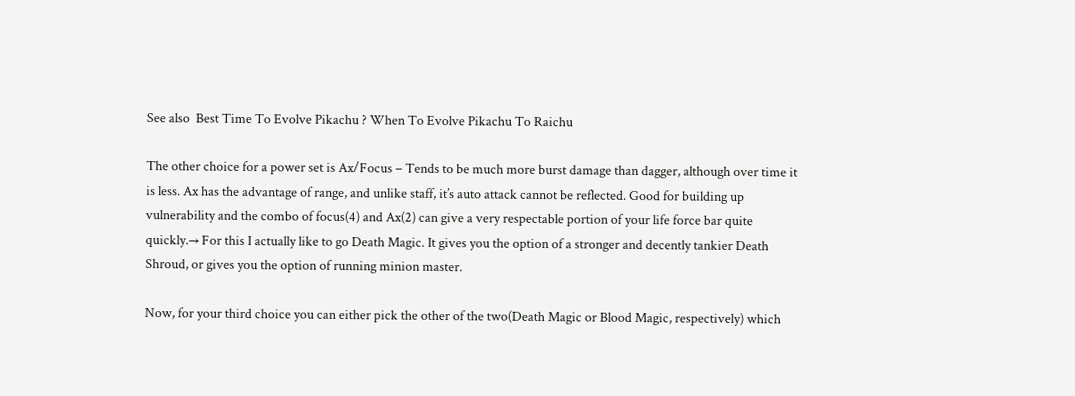See also  Best Time To Evolve Pikachu ? When To Evolve Pikachu To Raichu

The other choice for a power set is Ax/Focus – Tends to be much more burst damage than dagger, although over time it is less. Ax has the advantage of range, and unlike staff, it’s auto attack cannot be reflected. Good for building up vulnerability and the combo of focus(4) and Ax(2) can give a very respectable portion of your life force bar quite quickly.→ For this I actually like to go Death Magic. It gives you the option of a stronger and decently tankier Death Shroud, or gives you the option of running minion master.

Now, for your third choice you can either pick the other of the two(Death Magic or Blood Magic, respectively) which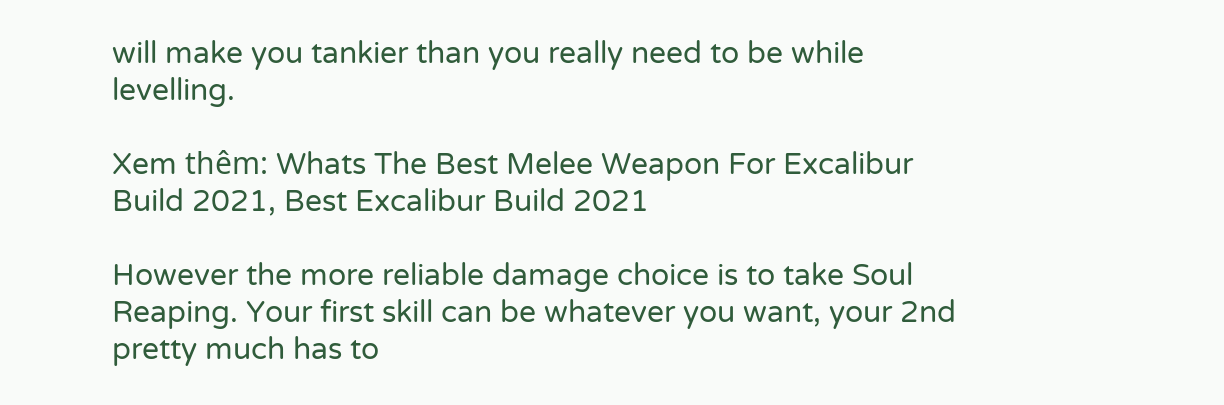will make you tankier than you really need to be while levelling.

Xem thêm: Whats The Best Melee Weapon For Excalibur Build 2021, Best Excalibur Build 2021

However the more reliable damage choice is to take Soul Reaping. Your first skill can be whatever you want, your 2nd pretty much has to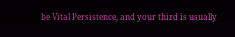be Vital Persistence, and your third is usually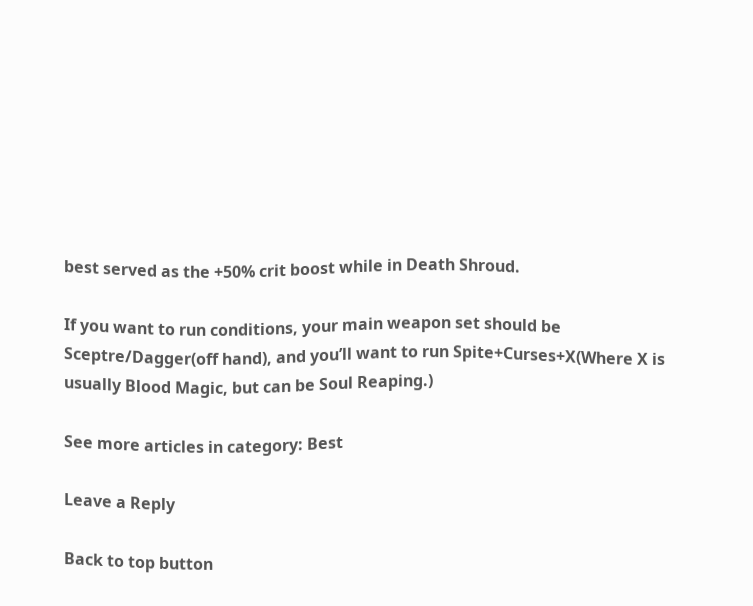best served as the +50% crit boost while in Death Shroud.

If you want to run conditions, your main weapon set should be Sceptre/Dagger(off hand), and you’ll want to run Spite+Curses+X(Where X is usually Blood Magic, but can be Soul Reaping.)

See more articles in category: Best

Leave a Reply

Back to top button